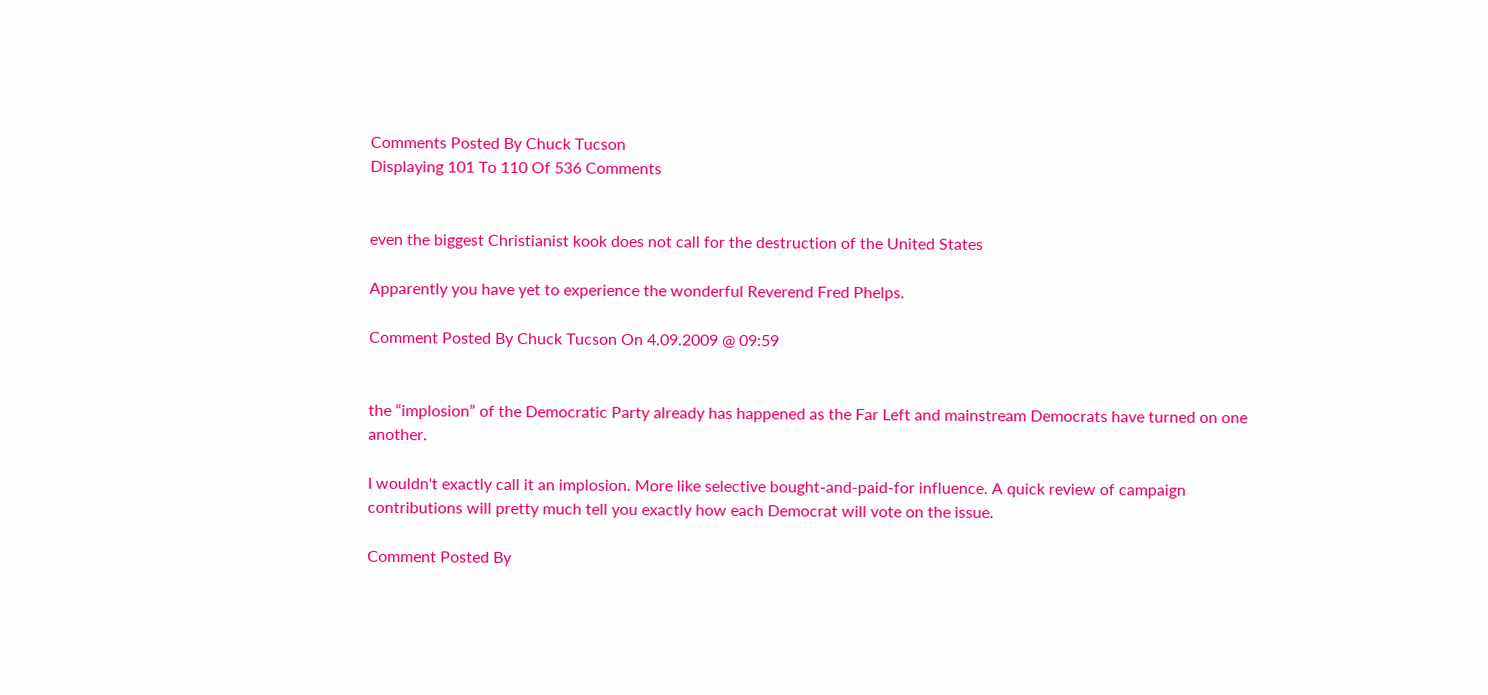Comments Posted By Chuck Tucson
Displaying 101 To 110 Of 536 Comments


even the biggest Christianist kook does not call for the destruction of the United States

Apparently you have yet to experience the wonderful Reverend Fred Phelps.

Comment Posted By Chuck Tucson On 4.09.2009 @ 09:59


the “implosion” of the Democratic Party already has happened as the Far Left and mainstream Democrats have turned on one another.

I wouldn't exactly call it an implosion. More like selective bought-and-paid-for influence. A quick review of campaign contributions will pretty much tell you exactly how each Democrat will vote on the issue.

Comment Posted By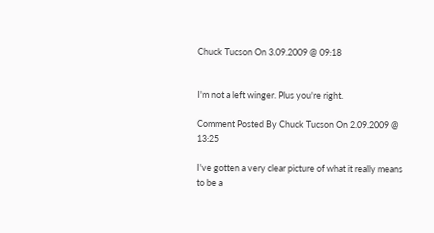Chuck Tucson On 3.09.2009 @ 09:18


I'm not a left winger. Plus you're right.

Comment Posted By Chuck Tucson On 2.09.2009 @ 13:25

I've gotten a very clear picture of what it really means to be a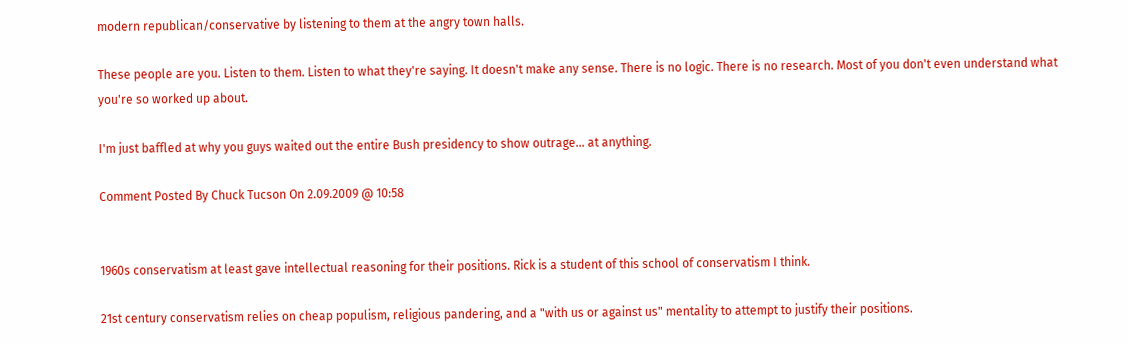modern republican/conservative by listening to them at the angry town halls.

These people are you. Listen to them. Listen to what they're saying. It doesn't make any sense. There is no logic. There is no research. Most of you don't even understand what you're so worked up about.

I'm just baffled at why you guys waited out the entire Bush presidency to show outrage... at anything.

Comment Posted By Chuck Tucson On 2.09.2009 @ 10:58


1960s conservatism at least gave intellectual reasoning for their positions. Rick is a student of this school of conservatism I think.

21st century conservatism relies on cheap populism, religious pandering, and a "with us or against us" mentality to attempt to justify their positions.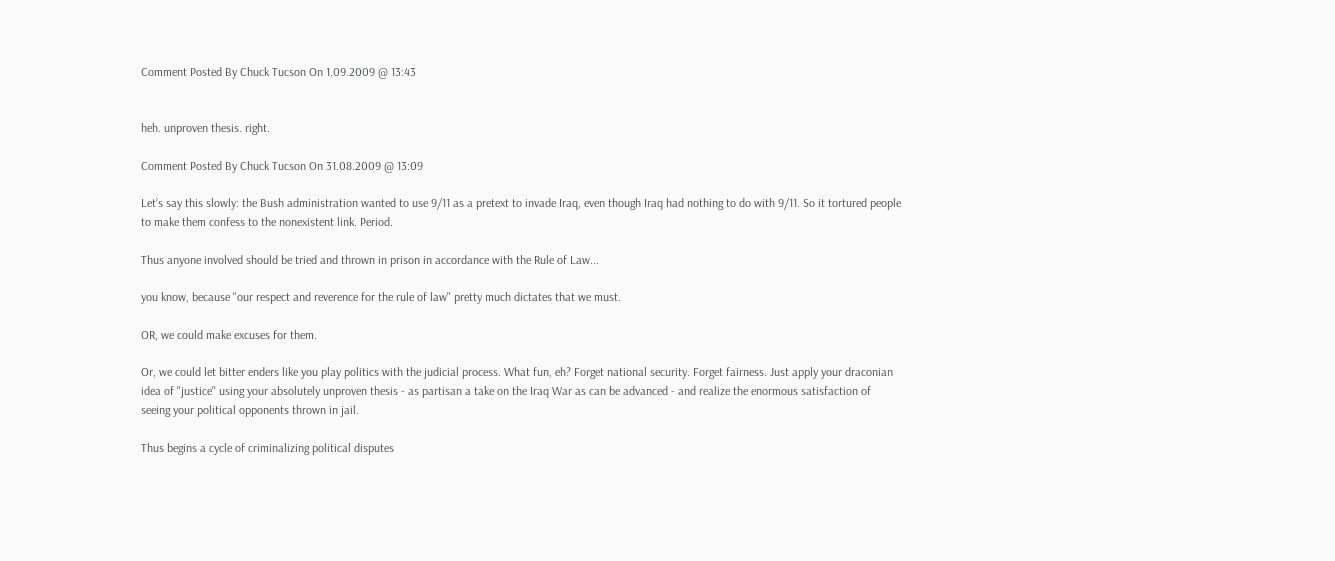Comment Posted By Chuck Tucson On 1.09.2009 @ 13:43


heh. unproven thesis. right.

Comment Posted By Chuck Tucson On 31.08.2009 @ 13:09

Let’s say this slowly: the Bush administration wanted to use 9/11 as a pretext to invade Iraq, even though Iraq had nothing to do with 9/11. So it tortured people to make them confess to the nonexistent link. Period.

Thus anyone involved should be tried and thrown in prison in accordance with the Rule of Law...

you know, because "our respect and reverence for the rule of law" pretty much dictates that we must.

OR, we could make excuses for them.

Or, we could let bitter enders like you play politics with the judicial process. What fun, eh? Forget national security. Forget fairness. Just apply your draconian idea of "justice" using your absolutely unproven thesis - as partisan a take on the Iraq War as can be advanced - and realize the enormous satisfaction of seeing your political opponents thrown in jail.

Thus begins a cycle of criminalizing political disputes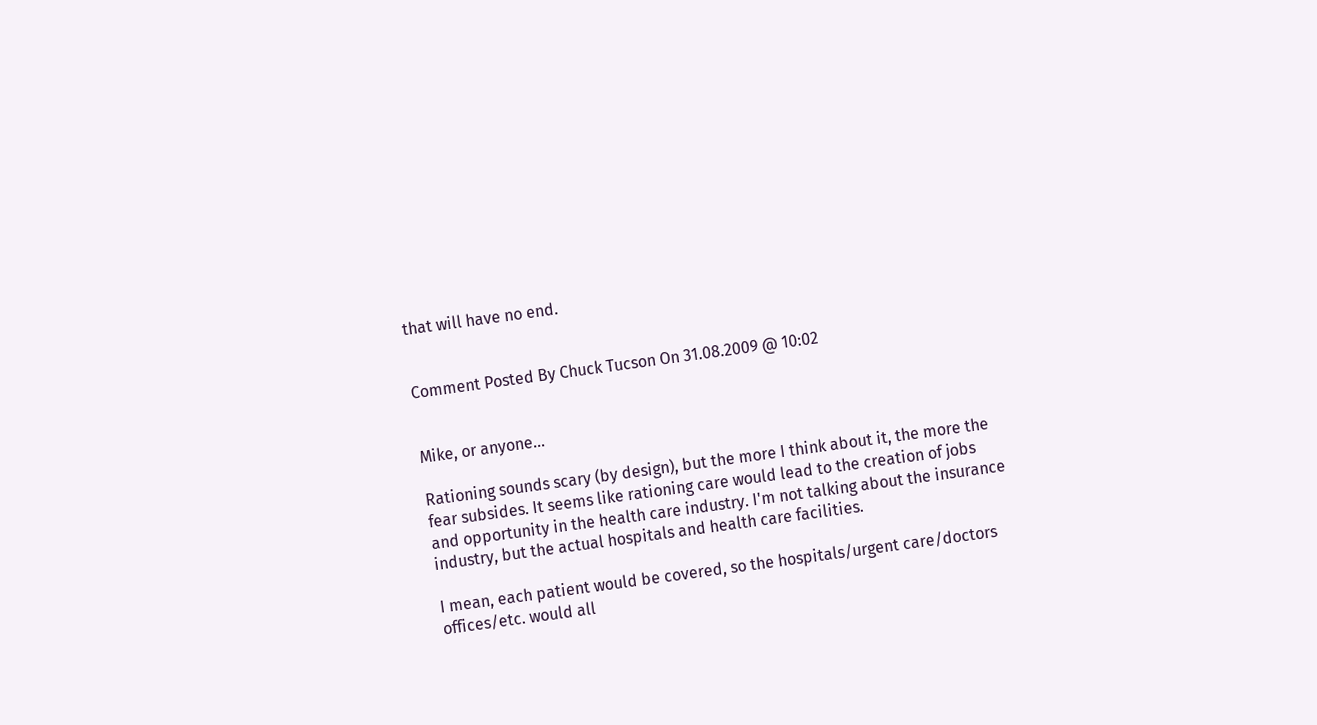that will have no end.


Comment Posted By Chuck Tucson On 31.08.2009 @ 10:02


Mike, or anyone...

Rationing sounds scary (by design), but the more I think about it, the more the fear subsides. It seems like rationing care would lead to the creation of jobs and opportunity in the health care industry. I'm not talking about the insurance industry, but the actual hospitals and health care facilities.

I mean, each patient would be covered, so the hospitals/urgent care/doctors offices/etc. would all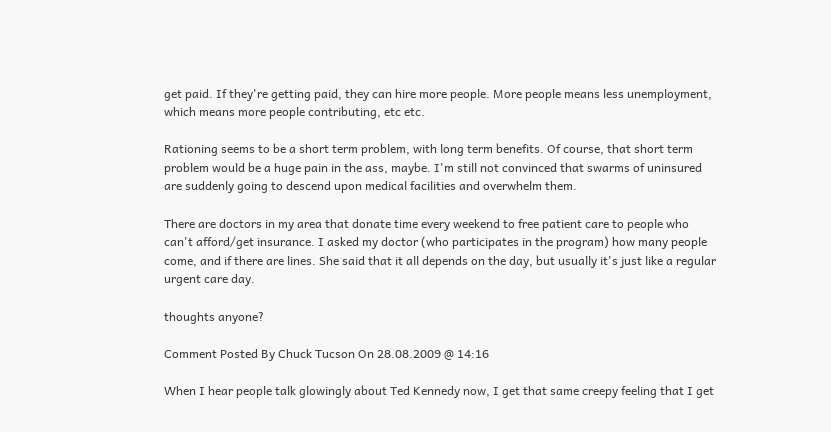get paid. If they're getting paid, they can hire more people. More people means less unemployment, which means more people contributing, etc etc.

Rationing seems to be a short term problem, with long term benefits. Of course, that short term problem would be a huge pain in the ass, maybe. I'm still not convinced that swarms of uninsured are suddenly going to descend upon medical facilities and overwhelm them.

There are doctors in my area that donate time every weekend to free patient care to people who can't afford/get insurance. I asked my doctor (who participates in the program) how many people come, and if there are lines. She said that it all depends on the day, but usually it's just like a regular urgent care day.

thoughts anyone?

Comment Posted By Chuck Tucson On 28.08.2009 @ 14:16

When I hear people talk glowingly about Ted Kennedy now, I get that same creepy feeling that I get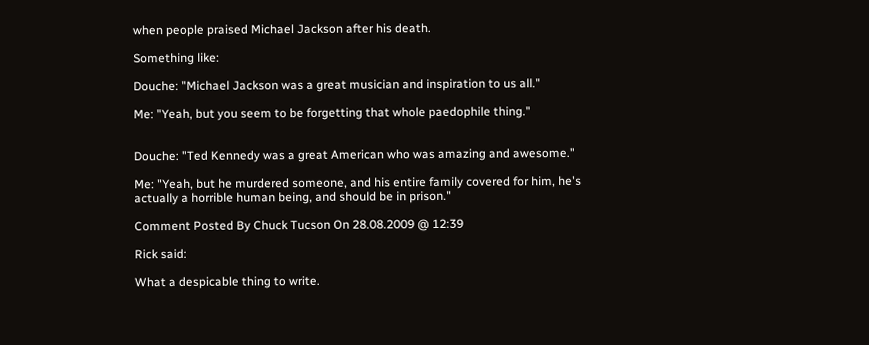when people praised Michael Jackson after his death.

Something like:

Douche: "Michael Jackson was a great musician and inspiration to us all."

Me: "Yeah, but you seem to be forgetting that whole paedophile thing."


Douche: "Ted Kennedy was a great American who was amazing and awesome."

Me: "Yeah, but he murdered someone, and his entire family covered for him, he's actually a horrible human being, and should be in prison."

Comment Posted By Chuck Tucson On 28.08.2009 @ 12:39

Rick said:

What a despicable thing to write.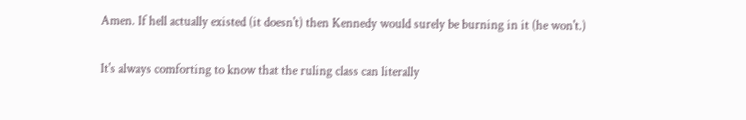Amen. If hell actually existed (it doesn't) then Kennedy would surely be burning in it (he won't.)

It's always comforting to know that the ruling class can literally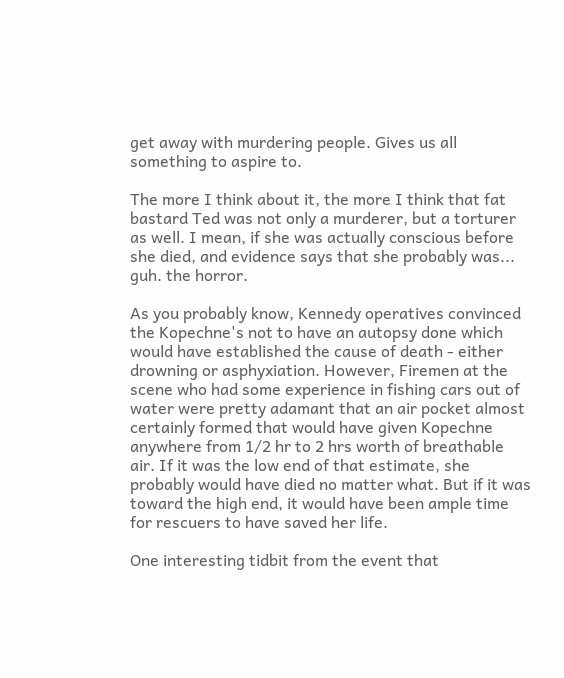get away with murdering people. Gives us all something to aspire to.

The more I think about it, the more I think that fat bastard Ted was not only a murderer, but a torturer as well. I mean, if she was actually conscious before she died, and evidence says that she probably was... guh. the horror.

As you probably know, Kennedy operatives convinced the Kopechne's not to have an autopsy done which would have established the cause of death - either drowning or asphyxiation. However, Firemen at the scene who had some experience in fishing cars out of water were pretty adamant that an air pocket almost certainly formed that would have given Kopechne anywhere from 1/2 hr to 2 hrs worth of breathable air. If it was the low end of that estimate, she probably would have died no matter what. But if it was toward the high end, it would have been ample time for rescuers to have saved her life.

One interesting tidbit from the event that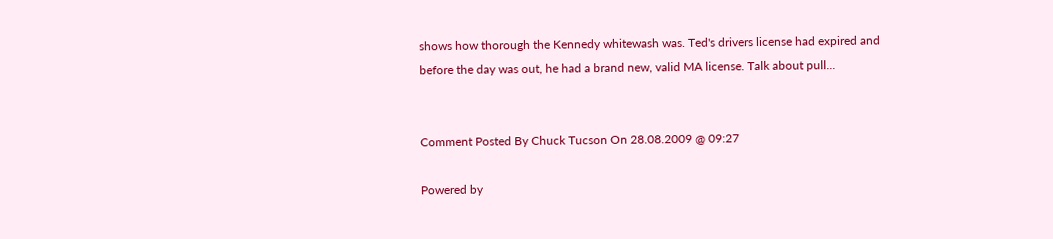shows how thorough the Kennedy whitewash was. Ted's drivers license had expired and before the day was out, he had a brand new, valid MA license. Talk about pull...


Comment Posted By Chuck Tucson On 28.08.2009 @ 09:27

Powered by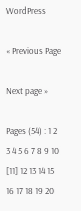WordPress

« Previous Page

Next page »

Pages (54) : 1 2 3 4 5 6 7 8 9 10 [11] 12 13 14 15 16 17 18 19 20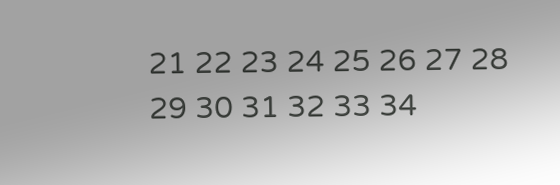21 22 23 24 25 26 27 28 29 30 31 32 33 34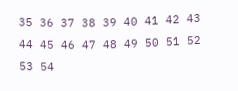35 36 37 38 39 40 41 42 43 44 45 46 47 48 49 50 51 52 53 54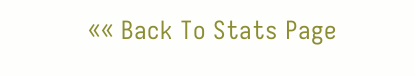«« Back To Stats Page